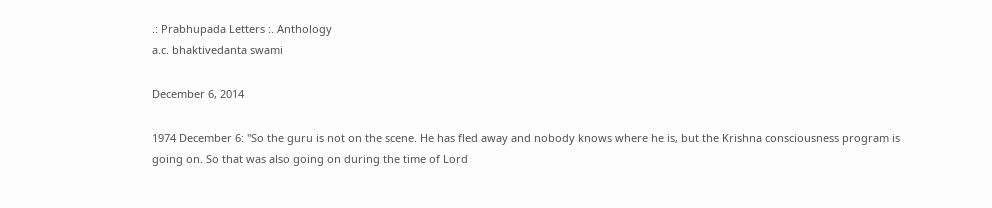.: Prabhupada Letters :. Anthology
a.c. bhaktivedanta swami

December 6, 2014

1974 December 6: "So the guru is not on the scene. He has fled away and nobody knows where he is, but the Krishna consciousness program is going on. So that was also going on during the time of Lord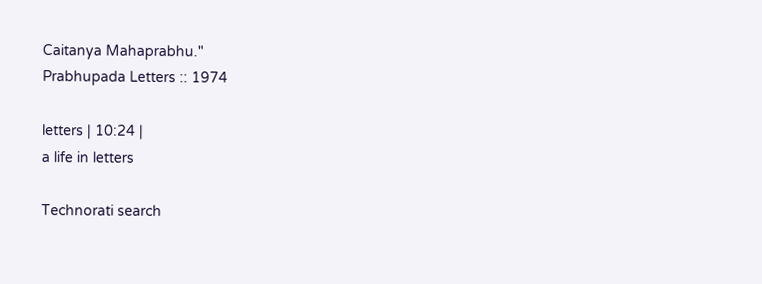Caitanya Mahaprabhu."
Prabhupada Letters :: 1974

letters | 10:24 |
a life in letters

Technorati search